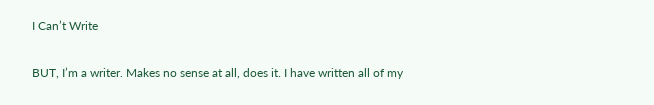I Can’t Write

BUT, I’m a writer. Makes no sense at all, does it. I have written all of my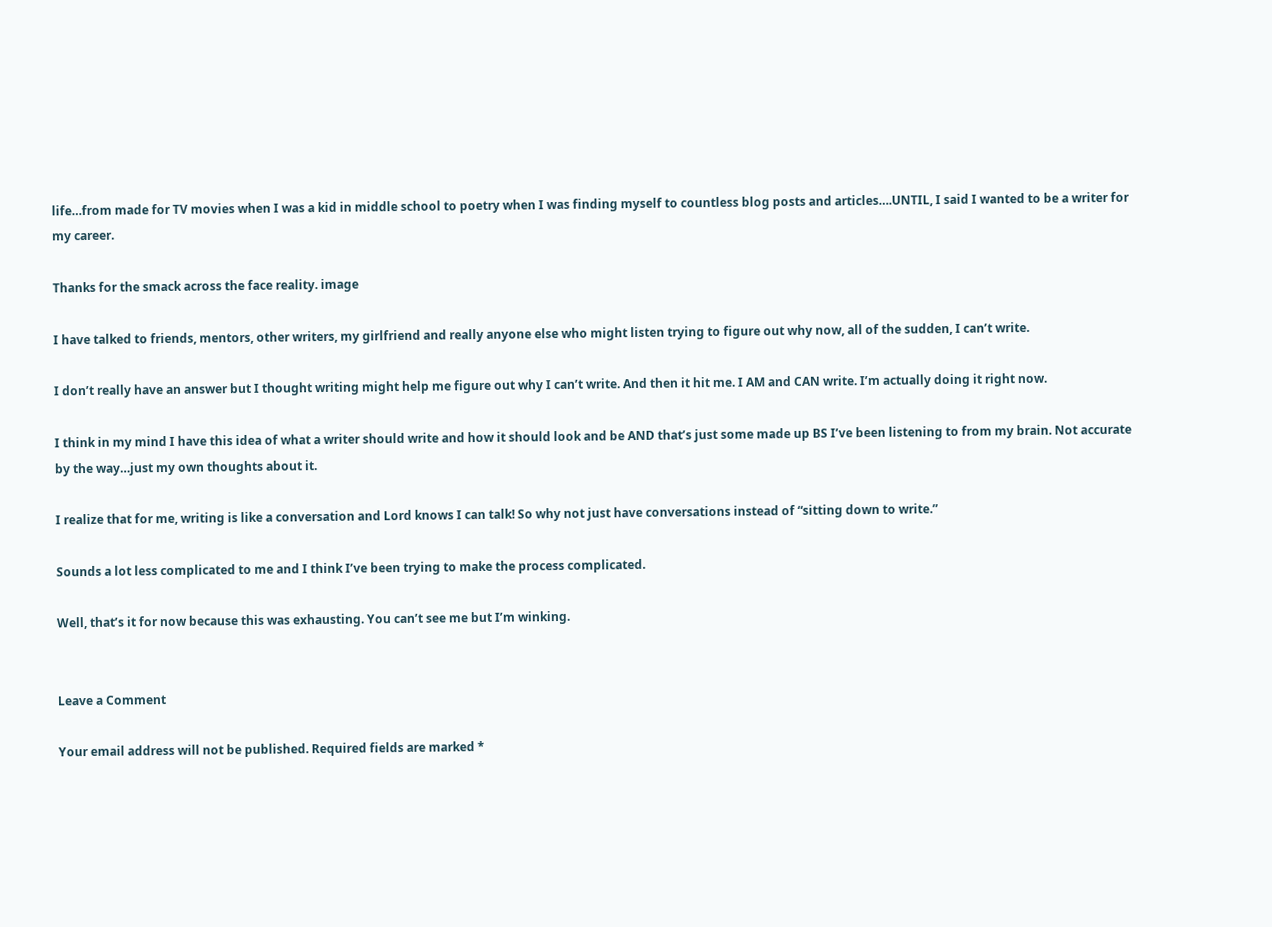life…from made for TV movies when I was a kid in middle school to poetry when I was finding myself to countless blog posts and articles….UNTIL, I said I wanted to be a writer for my career.

Thanks for the smack across the face reality. image

I have talked to friends, mentors, other writers, my girlfriend and really anyone else who might listen trying to figure out why now, all of the sudden, I can’t write.

I don’t really have an answer but I thought writing might help me figure out why I can’t write. And then it hit me. I AM and CAN write. I’m actually doing it right now.

I think in my mind I have this idea of what a writer should write and how it should look and be AND that’s just some made up BS I’ve been listening to from my brain. Not accurate by the way…just my own thoughts about it.

I realize that for me, writing is like a conversation and Lord knows I can talk! So why not just have conversations instead of “sitting down to write.”

Sounds a lot less complicated to me and I think I’ve been trying to make the process complicated.

Well, that’s it for now because this was exhausting. You can’t see me but I’m winking.


Leave a Comment

Your email address will not be published. Required fields are marked *